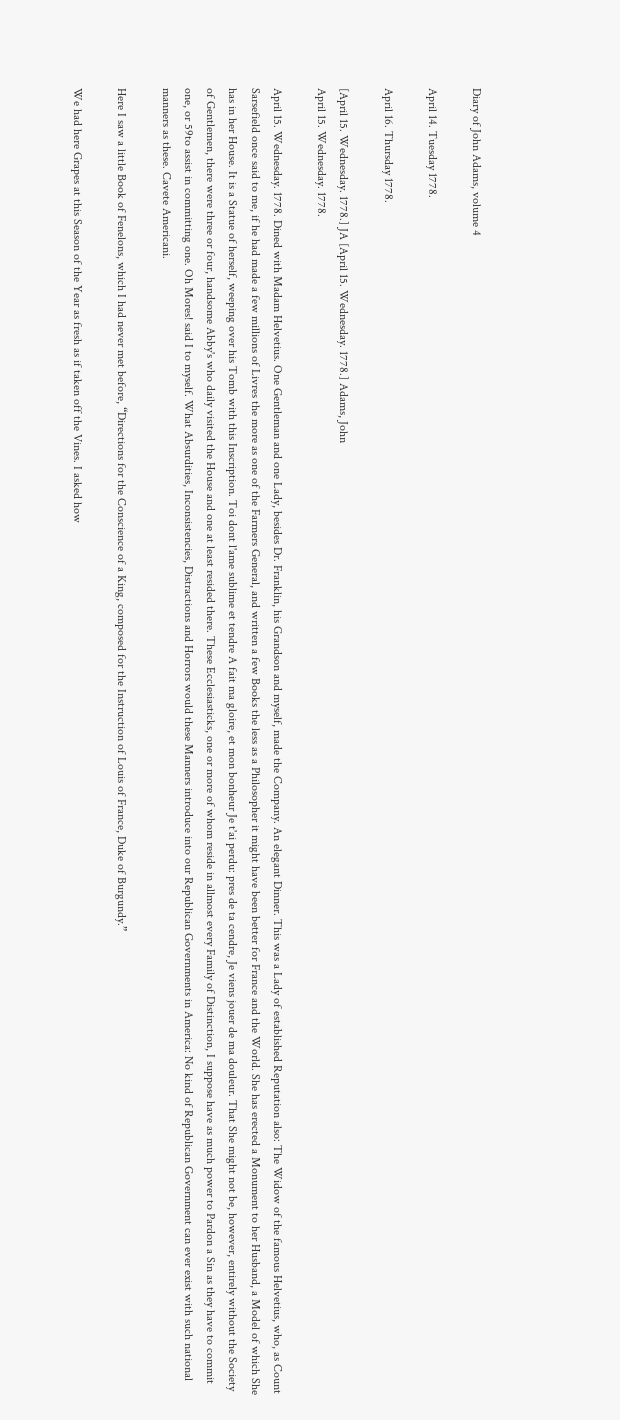Diary of John Adams, volume 4

April 14. Tuesday 1778.

April 16. Thursday 1778.

[April 15. Wednesday. 1778.] JA [April 15. Wednesday. 1778.] Adams, John
April 15. Wednesday. 1778.

April 15. Wednesday. 1778. Dined with Madam Helvetius. One Gentleman and one Lady, besides Dr. Franklin, his Grandson and myself, made the Company. An elegant Dinner. This was a Lady of established Reputation also: The Widow of the famous Helvetius, who, as Count Sarsefield once said to me, if he had made a few millions of Livres the more as one of the Farmers General, and written a few Books the less as a Philosopher it might have been better for France and the World. She has erected a Monument to her Husband, a Model of which She has in her House. It is a Statue of herself, weeping over his Tomb with this Inscription. Toi dont l'ame sublime et tendre A fait ma gloire, et mon bonheur Je t'ai perdu: pres de ta cendre, Je viens jouer de ma douleur. That She might not be, however, entirely without the Society of Gentlemen, there were three or four, handsome Abby's who daily visited the House and one at least resided there. These Ecclesiasticks, one or more of whom reside in allmost every Family of Distinction, I suppose have as much power to Pardon a Sin as they have to commit one, or 59to assist in committing one. Oh Mores! said I to myself. What Absurdities, Inconsistencies, Distractions and Horrors would these Manners introduce into our Republican Governments in America: No kind of Republican Government can ever exist with such national manners as these. Cavete Americani.

Here I saw a little Book of Fenelons, which I had never met before, “Directions for the Conscience of a King, composed for the Instruction of Louis of France, Duke of Burgundy.”

We had here Grapes at this Season of the Year as fresh as if taken off the Vines. I asked how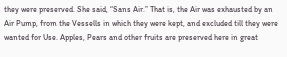they were preserved. She said, “Sans Air.” That is, the Air was exhausted by an Air Pump, from the Vessells in which they were kept, and excluded till they were wanted for Use. Apples, Pears and other fruits are preserved here in great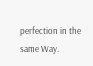perfection in the same Way.